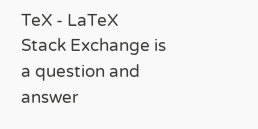TeX - LaTeX Stack Exchange is a question and answer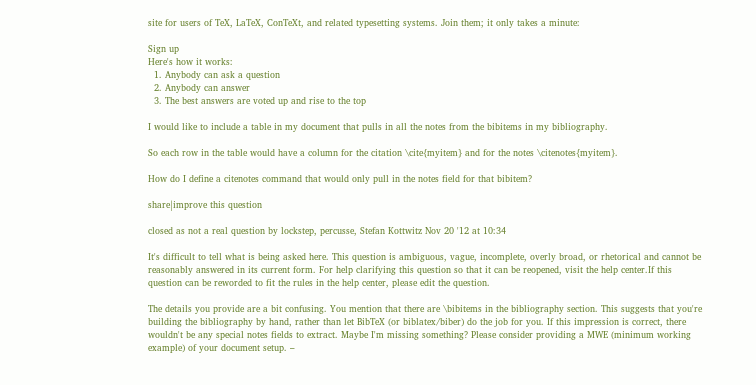site for users of TeX, LaTeX, ConTeXt, and related typesetting systems. Join them; it only takes a minute:

Sign up
Here's how it works:
  1. Anybody can ask a question
  2. Anybody can answer
  3. The best answers are voted up and rise to the top

I would like to include a table in my document that pulls in all the notes from the bibitems in my bibliography.

So each row in the table would have a column for the citation \cite{myitem} and for the notes \citenotes{myitem}.

How do I define a citenotes command that would only pull in the notes field for that bibitem?

share|improve this question

closed as not a real question by lockstep, percusse, Stefan Kottwitz Nov 20 '12 at 10:34

It's difficult to tell what is being asked here. This question is ambiguous, vague, incomplete, overly broad, or rhetorical and cannot be reasonably answered in its current form. For help clarifying this question so that it can be reopened, visit the help center.If this question can be reworded to fit the rules in the help center, please edit the question.

The details you provide are a bit confusing. You mention that there are \bibitems in the bibliography section. This suggests that you're building the bibliography by hand, rather than let BibTeX (or biblatex/biber) do the job for you. If this impression is correct, there wouldn't be any special notes fields to extract. Maybe I'm missing something? Please consider providing a MWE (minimum working example) of your document setup. –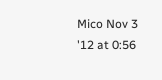Mico Nov 3 '12 at 0:56